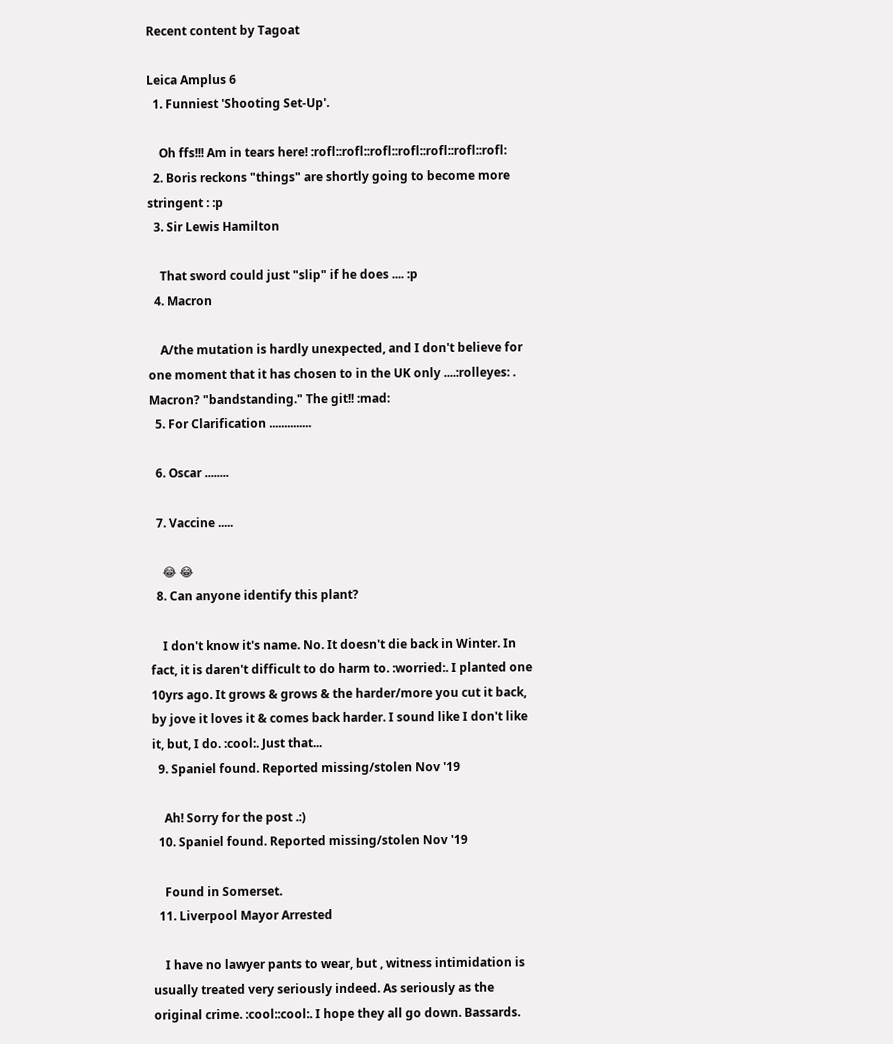Recent content by Tagoat

Leica Amplus 6
  1. Funniest 'Shooting Set-Up'.

    Oh ffs!!! Am in tears here! :rofl::rofl::rofl::rofl::rofl::rofl::rofl:
  2. Boris reckons "things" are shortly going to become more stringent : :p
  3. Sir Lewis Hamilton

    That sword could just "slip" if he does .... :p
  4. Macron

    A/the mutation is hardly unexpected, and I don't believe for one moment that it has chosen to in the UK only ....:rolleyes: . Macron? "bandstanding." The git!! :mad:
  5. For Clarification ..............

  6. Oscar ........

  7. Vaccine .....

    😂 😂
  8. Can anyone identify this plant?

    I don't know it's name. No. It doesn't die back in Winter. In fact, it is daren't difficult to do harm to. :worried:. I planted one 10yrs ago. It grows & grows & the harder/more you cut it back, by jove it loves it & comes back harder. I sound like I don't like it, but, I do. :cool:. Just that...
  9. Spaniel found. Reported missing/stolen Nov '19

    Ah! Sorry for the post .:)
  10. Spaniel found. Reported missing/stolen Nov '19

    Found in Somerset.
  11. Liverpool Mayor Arrested

    I have no lawyer pants to wear, but , witness intimidation is usually treated very seriously indeed. As seriously as the original crime. :cool::cool:. I hope they all go down. Bassards.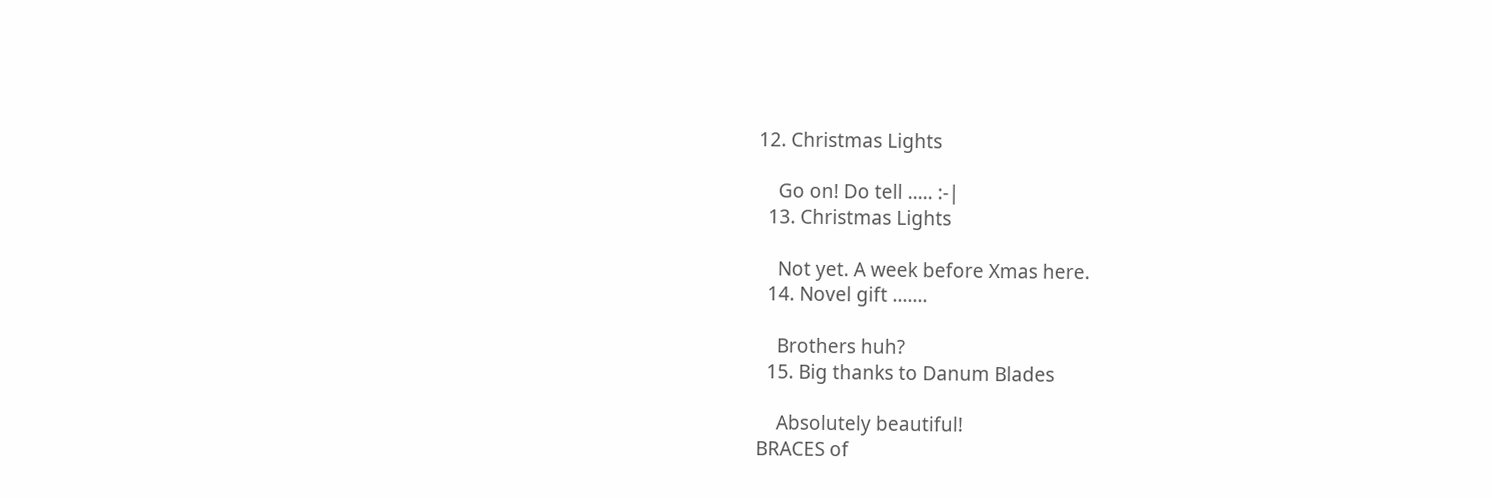12. Christmas Lights

    Go on! Do tell ..... :-|
  13. Christmas Lights

    Not yet. A week before Xmas here.
  14. Novel gift .......

    Brothers huh?
  15. Big thanks to Danum Blades

    Absolutely beautiful!
BRACES of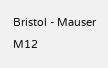Bristol - Mauser M12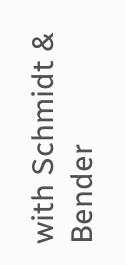with Schmidt & Bender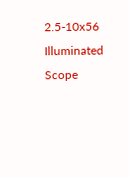2.5-10x56 Illuminated Scope